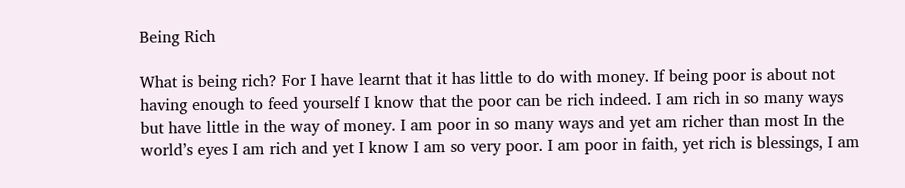Being Rich

What is being rich? For I have learnt that it has little to do with money. If being poor is about not having enough to feed yourself I know that the poor can be rich indeed. I am rich in so many ways but have little in the way of money. I am poor in so many ways and yet am richer than most In the world’s eyes I am rich and yet I know I am so very poor. I am poor in faith, yet rich is blessings, I am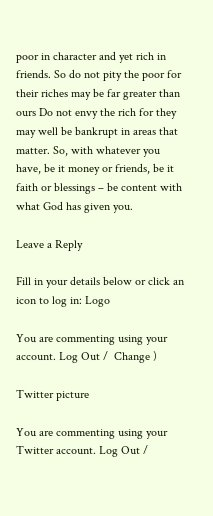poor in character and yet rich in friends. So do not pity the poor for their riches may be far greater than ours Do not envy the rich for they may well be bankrupt in areas that matter. So, with whatever you have, be it money or friends, be it faith or blessings – be content with what God has given you.

Leave a Reply

Fill in your details below or click an icon to log in: Logo

You are commenting using your account. Log Out /  Change )

Twitter picture

You are commenting using your Twitter account. Log Out /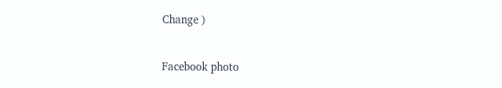Change )

Facebook photo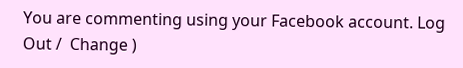You are commenting using your Facebook account. Log Out /  Change )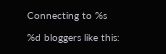Connecting to %s

%d bloggers like this: